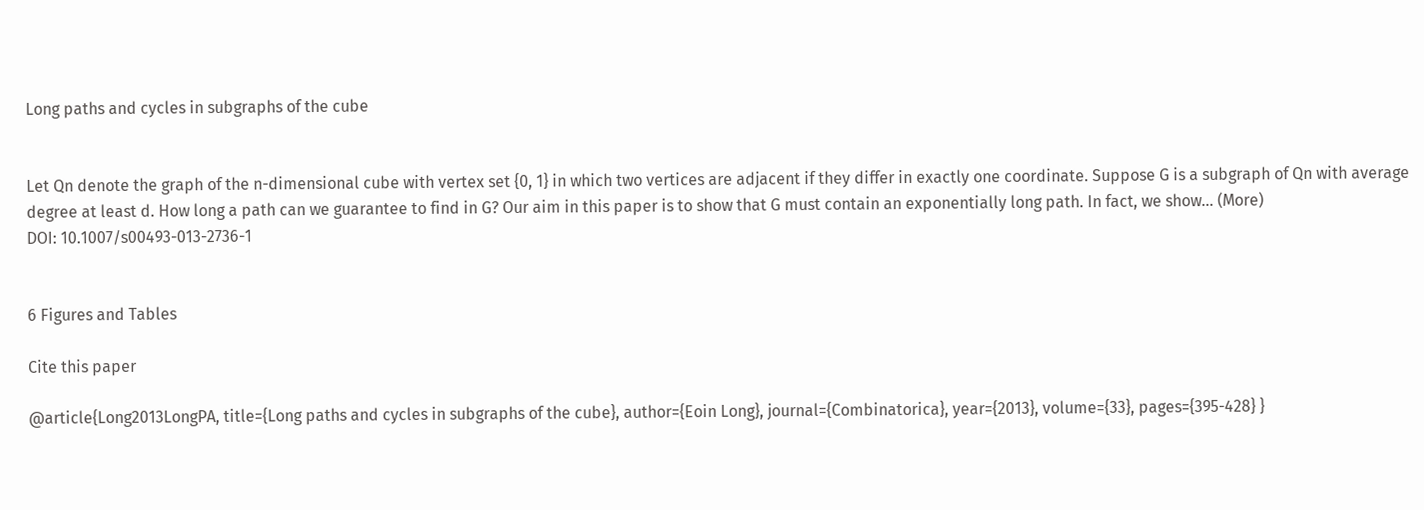Long paths and cycles in subgraphs of the cube


Let Qn denote the graph of the n-dimensional cube with vertex set {0, 1} in which two vertices are adjacent if they differ in exactly one coordinate. Suppose G is a subgraph of Qn with average degree at least d. How long a path can we guarantee to find in G? Our aim in this paper is to show that G must contain an exponentially long path. In fact, we show… (More)
DOI: 10.1007/s00493-013-2736-1


6 Figures and Tables

Cite this paper

@article{Long2013LongPA, title={Long paths and cycles in subgraphs of the cube}, author={Eoin Long}, journal={Combinatorica}, year={2013}, volume={33}, pages={395-428} }